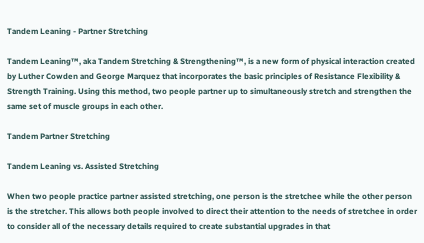Tandem Leaning - Partner Stretching

Tandem Leaning™, aka Tandem Stretching & Strengthening™, is a new form of physical interaction created by Luther Cowden and George Marquez that incorporates the basic principles of Resistance Flexibility & Strength Training. Using this method, two people partner up to simultaneously stretch and strengthen the same set of muscle groups in each other.

Tandem Partner Stretching

Tandem Leaning vs. Assisted Stretching

When two people practice partner assisted stretching, one person is the stretchee while the other person is the stretcher. This allows both people involved to direct their attention to the needs of stretchee in order to consider all of the necessary details required to create substantial upgrades in that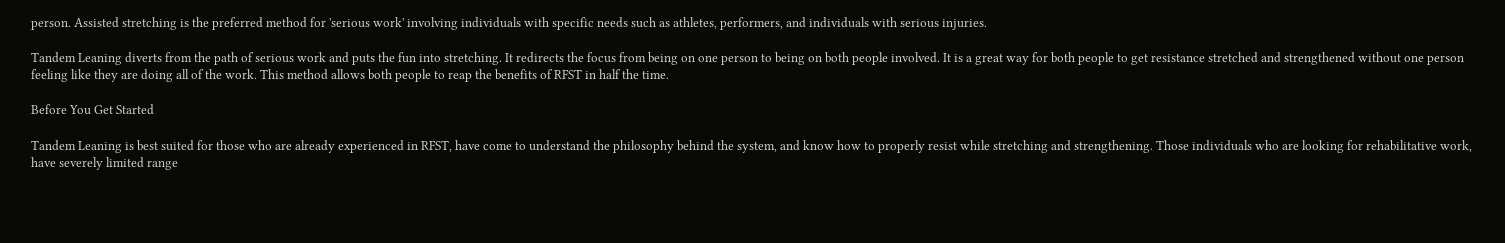person. Assisted stretching is the preferred method for 'serious work' involving individuals with specific needs such as athletes, performers, and individuals with serious injuries.

Tandem Leaning diverts from the path of serious work and puts the fun into stretching. It redirects the focus from being on one person to being on both people involved. It is a great way for both people to get resistance stretched and strengthened without one person feeling like they are doing all of the work. This method allows both people to reap the benefits of RFST in half the time.

Before You Get Started

Tandem Leaning is best suited for those who are already experienced in RFST, have come to understand the philosophy behind the system, and know how to properly resist while stretching and strengthening. Those individuals who are looking for rehabilitative work, have severely limited range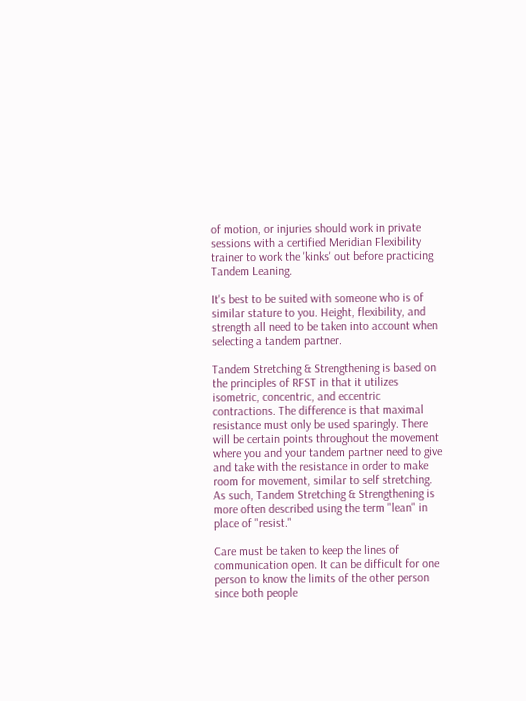of motion, or injuries should work in private sessions with a certified Meridian Flexibility trainer to work the 'kinks' out before practicing Tandem Leaning.

It's best to be suited with someone who is of similar stature to you. Height, flexibility, and strength all need to be taken into account when selecting a tandem partner.

Tandem Stretching & Strengthening is based on the principles of RFST in that it utilizes isometric, concentric, and eccentric contractions. The difference is that maximal resistance must only be used sparingly. There will be certain points throughout the movement where you and your tandem partner need to give and take with the resistance in order to make room for movement, similar to self stretching. As such, Tandem Stretching & Strengthening is more often described using the term "lean" in place of "resist."

Care must be taken to keep the lines of communication open. It can be difficult for one person to know the limits of the other person since both people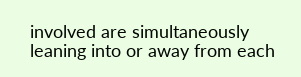involved are simultaneously leaning into or away from each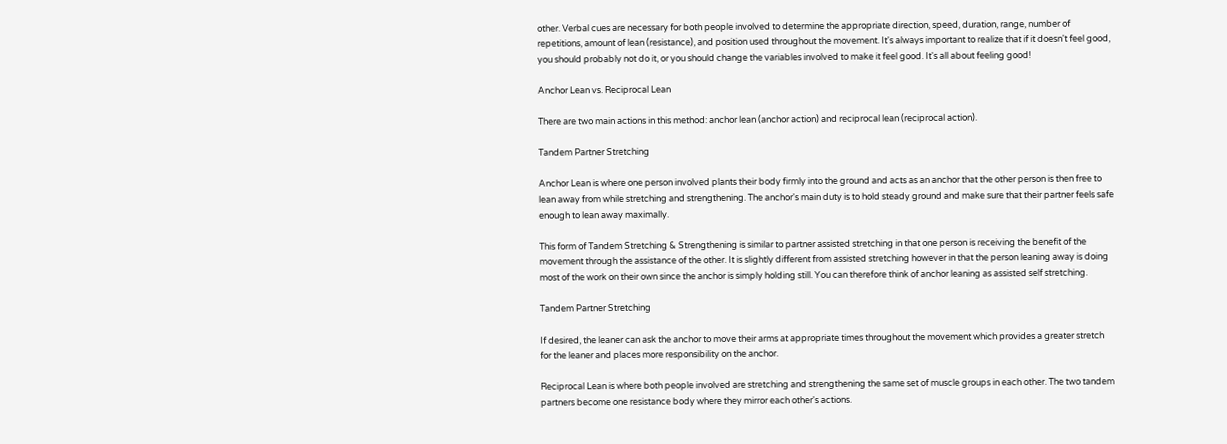other. Verbal cues are necessary for both people involved to determine the appropriate direction, speed, duration, range, number of repetitions, amount of lean (resistance), and position used throughout the movement. It's always important to realize that if it doesn't feel good, you should probably not do it, or you should change the variables involved to make it feel good. It's all about feeling good!

Anchor Lean vs. Reciprocal Lean

There are two main actions in this method: anchor lean (anchor action) and reciprocal lean (reciprocal action).

Tandem Partner Stretching

Anchor Lean is where one person involved plants their body firmly into the ground and acts as an anchor that the other person is then free to lean away from while stretching and strengthening. The anchor's main duty is to hold steady ground and make sure that their partner feels safe enough to lean away maximally.

This form of Tandem Stretching & Strengthening is similar to partner assisted stretching in that one person is receiving the benefit of the movement through the assistance of the other. It is slightly different from assisted stretching however in that the person leaning away is doing most of the work on their own since the anchor is simply holding still. You can therefore think of anchor leaning as assisted self stretching.

Tandem Partner Stretching

If desired, the leaner can ask the anchor to move their arms at appropriate times throughout the movement which provides a greater stretch for the leaner and places more responsibility on the anchor.

Reciprocal Lean is where both people involved are stretching and strengthening the same set of muscle groups in each other. The two tandem partners become one resistance body where they mirror each other's actions.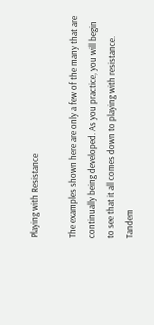Playing with Resistance

The examples shown here are only a few of the many that are continually being developed. As you practice, you will begin to see that it all comes down to playing with resistance. Tandem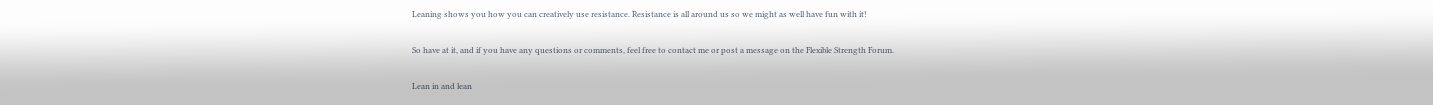Leaning shows you how you can creatively use resistance. Resistance is all around us so we might as well have fun with it!

So have at it, and if you have any questions or comments, feel free to contact me or post a message on the Flexible Strength Forum.

Lean in and lean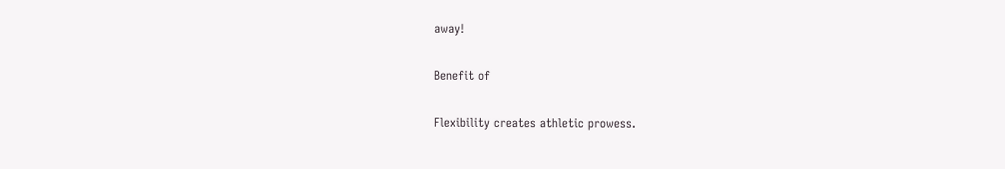away!

Benefit of

Flexibility creates athletic prowess.